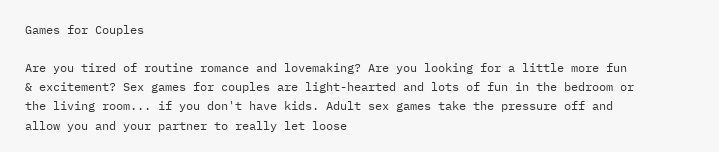Games for Couples

Are you tired of routine romance and lovemaking? Are you looking for a little more fun & excitement? Sex games for couples are light-hearted and lots of fun in the bedroom or the living room... if you don't have kids. Adult sex games take the pressure off and allow you and your partner to really let loose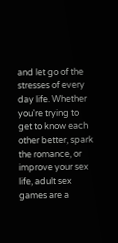and let go of the stresses of every day life. Whether you're trying to get to know each other better, spark the romance, or improve your sex life, adult sex games are a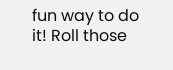fun way to do it! Roll those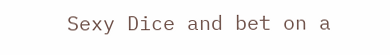Sexy Dice and bet on a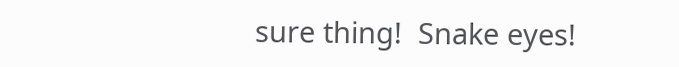sure thing!  Snake eyes!